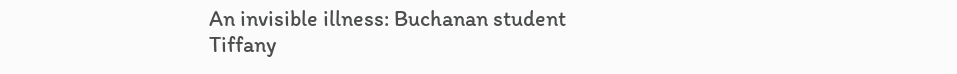An invisible illness: Buchanan student Tiffany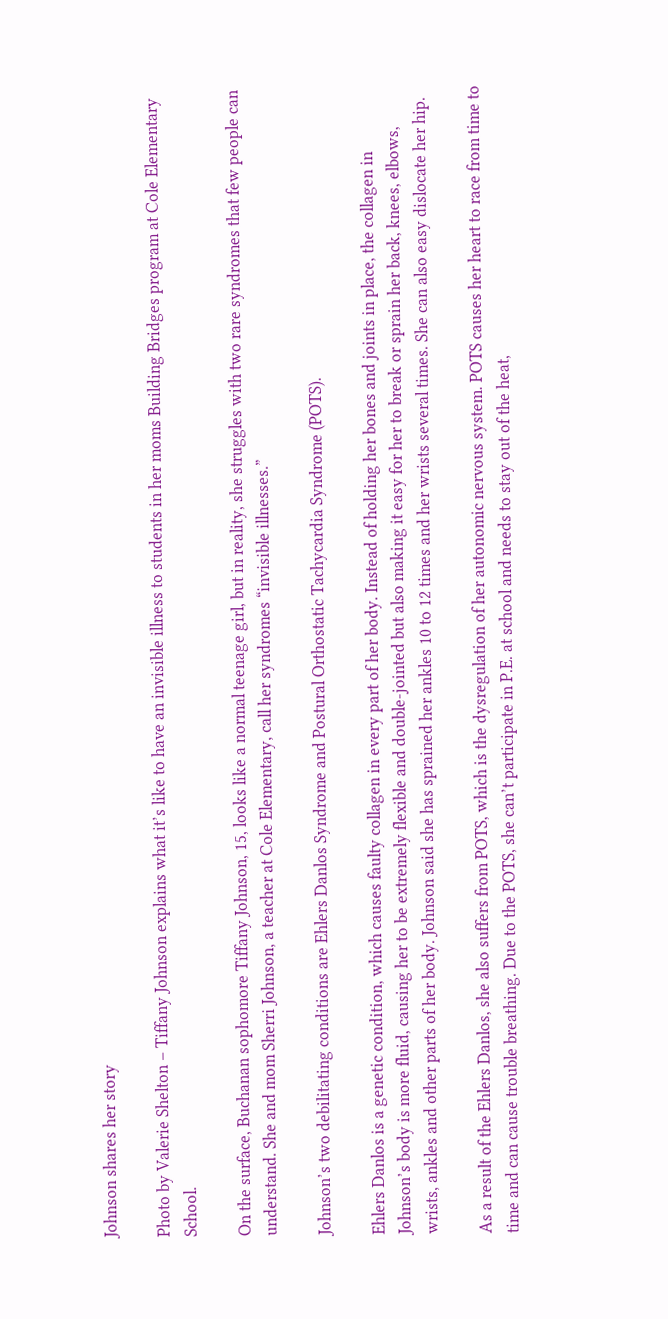Johnson shares her story

Photo by Valerie Shelton – Tiffany Johnson explains what it’s like to have an invisible illness to students in her moms Building Bridges program at Cole Elementary School.

On the surface, Buchanan sophomore Tiffany Johnson, 15, looks like a normal teenage girl, but in reality, she struggles with two rare syndromes that few people can understand. She and mom Sherri Johnson, a teacher at Cole Elementary, call her syndromes “invisible illnesses.”

Johnson’s two debilitating conditions are Ehlers Danlos Syndrome and Postural Orthostatic Tachycardia Syndrome (POTS).

Ehlers Danlos is a genetic condition, which causes faulty collagen in every part of her body. Instead of holding her bones and joints in place, the collagen in Johnson’s body is more fluid, causing her to be extremely flexible and double-jointed but also making it easy for her to break or sprain her back, knees, elbows, wrists, ankles and other parts of her body. Johnson said she has sprained her ankles 10 to 12 times and her wrists several times. She can also easy dislocate her hip.

As a result of the Ehlers Danlos, she also suffers from POTS, which is the dysregulation of her autonomic nervous system. POTS causes her heart to race from time to time and can cause trouble breathing. Due to the POTS, she can’t participate in P.E. at school and needs to stay out of the heat,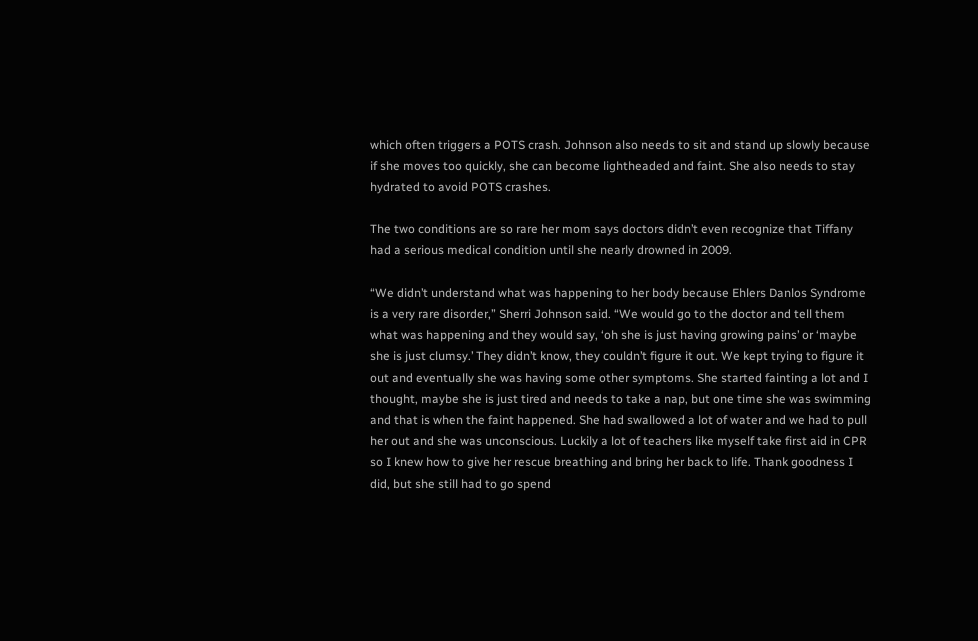which often triggers a POTS crash. Johnson also needs to sit and stand up slowly because if she moves too quickly, she can become lightheaded and faint. She also needs to stay hydrated to avoid POTS crashes.

The two conditions are so rare her mom says doctors didn’t even recognize that Tiffany had a serious medical condition until she nearly drowned in 2009.

“We didn’t understand what was happening to her body because Ehlers Danlos Syndrome is a very rare disorder,” Sherri Johnson said. “We would go to the doctor and tell them what was happening and they would say, ‘oh she is just having growing pains’ or ‘maybe she is just clumsy.’ They didn’t know, they couldn’t figure it out. We kept trying to figure it out and eventually she was having some other symptoms. She started fainting a lot and I thought, maybe she is just tired and needs to take a nap, but one time she was swimming and that is when the faint happened. She had swallowed a lot of water and we had to pull her out and she was unconscious. Luckily a lot of teachers like myself take first aid in CPR so I knew how to give her rescue breathing and bring her back to life. Thank goodness I did, but she still had to go spend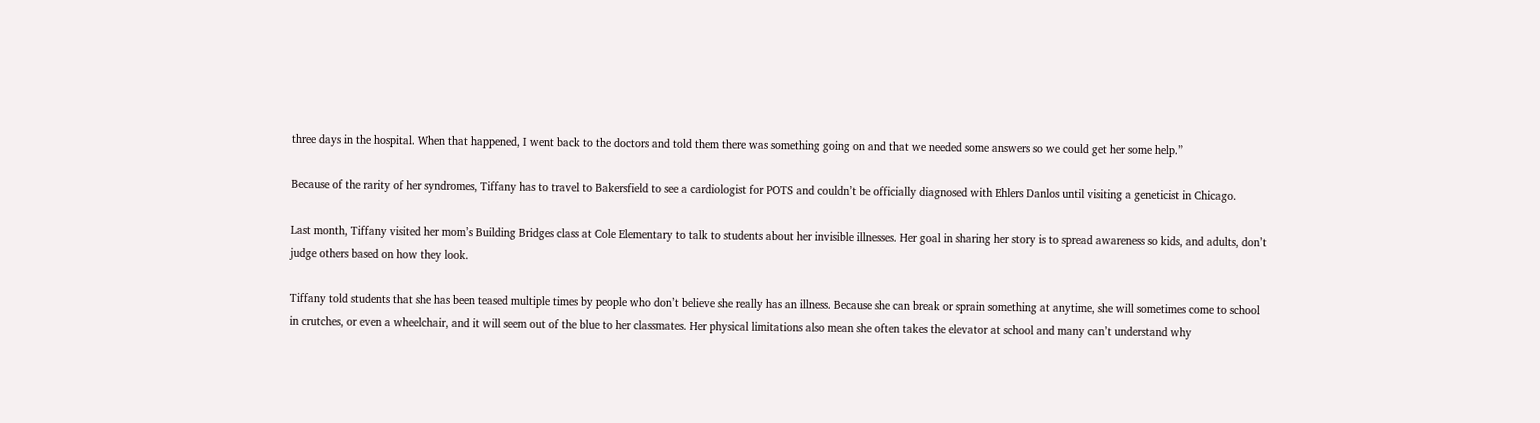three days in the hospital. When that happened, I went back to the doctors and told them there was something going on and that we needed some answers so we could get her some help.”

Because of the rarity of her syndromes, Tiffany has to travel to Bakersfield to see a cardiologist for POTS and couldn’t be officially diagnosed with Ehlers Danlos until visiting a geneticist in Chicago.

Last month, Tiffany visited her mom’s Building Bridges class at Cole Elementary to talk to students about her invisible illnesses. Her goal in sharing her story is to spread awareness so kids, and adults, don’t judge others based on how they look.

Tiffany told students that she has been teased multiple times by people who don’t believe she really has an illness. Because she can break or sprain something at anytime, she will sometimes come to school in crutches, or even a wheelchair, and it will seem out of the blue to her classmates. Her physical limitations also mean she often takes the elevator at school and many can’t understand why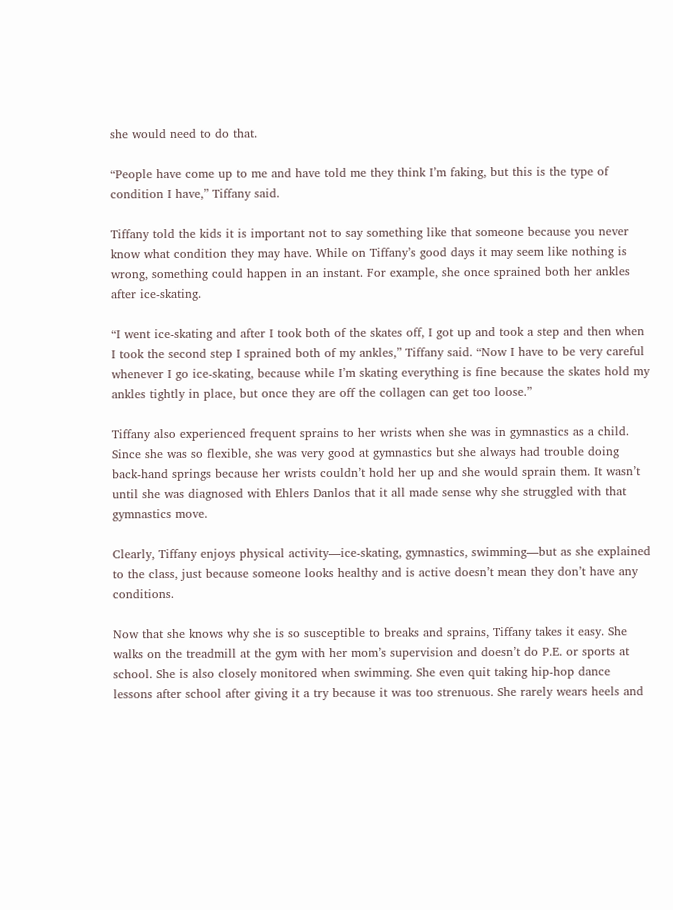she would need to do that.

“People have come up to me and have told me they think I’m faking, but this is the type of condition I have,” Tiffany said.

Tiffany told the kids it is important not to say something like that someone because you never know what condition they may have. While on Tiffany’s good days it may seem like nothing is wrong, something could happen in an instant. For example, she once sprained both her ankles after ice-skating.

“I went ice-skating and after I took both of the skates off, I got up and took a step and then when I took the second step I sprained both of my ankles,” Tiffany said. “Now I have to be very careful whenever I go ice-skating, because while I’m skating everything is fine because the skates hold my ankles tightly in place, but once they are off the collagen can get too loose.”

Tiffany also experienced frequent sprains to her wrists when she was in gymnastics as a child. Since she was so flexible, she was very good at gymnastics but she always had trouble doing back-hand springs because her wrists couldn’t hold her up and she would sprain them. It wasn’t until she was diagnosed with Ehlers Danlos that it all made sense why she struggled with that gymnastics move.

Clearly, Tiffany enjoys physical activity—ice-skating, gymnastics, swimming—but as she explained to the class, just because someone looks healthy and is active doesn’t mean they don’t have any conditions.

Now that she knows why she is so susceptible to breaks and sprains, Tiffany takes it easy. She walks on the treadmill at the gym with her mom’s supervision and doesn’t do P.E. or sports at school. She is also closely monitored when swimming. She even quit taking hip-hop dance lessons after school after giving it a try because it was too strenuous. She rarely wears heels and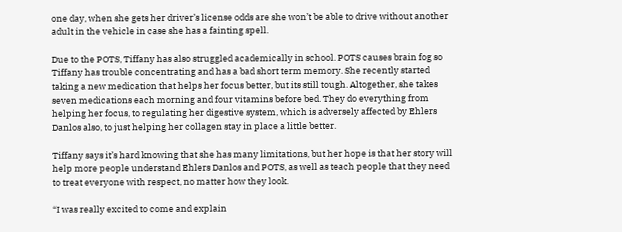one day, when she gets her driver’s license odds are she won’t be able to drive without another adult in the vehicle in case she has a fainting spell.

Due to the POTS, Tiffany has also struggled academically in school. POTS causes brain fog so Tiffany has trouble concentrating and has a bad short term memory. She recently started taking a new medication that helps her focus better, but its still tough. Altogether, she takes seven medications each morning and four vitamins before bed. They do everything from helping her focus, to regulating her digestive system, which is adversely affected by Ehlers Danlos also, to just helping her collagen stay in place a little better.

Tiffany says it’s hard knowing that she has many limitations, but her hope is that her story will help more people understand Ehlers Danlos and POTS, as well as teach people that they need to treat everyone with respect, no matter how they look.

“I was really excited to come and explain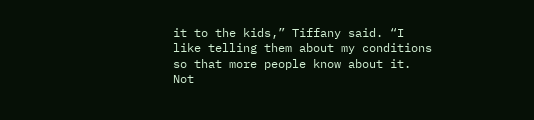it to the kids,” Tiffany said. “I like telling them about my conditions so that more people know about it. Not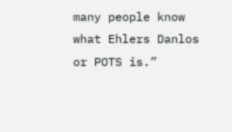many people know what Ehlers Danlos or POTS is.”